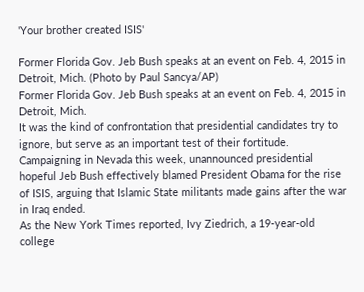'Your brother created ISIS'

Former Florida Gov. Jeb Bush speaks at an event on Feb. 4, 2015 in Detroit, Mich. (Photo by Paul Sancya/AP)
Former Florida Gov. Jeb Bush speaks at an event on Feb. 4, 2015 in Detroit, Mich.
It was the kind of confrontation that presidential candidates try to ignore, but serve as an important test of their fortitude. Campaigning in Nevada this week, unannounced presidential hopeful Jeb Bush effectively blamed President Obama for the rise of ISIS, arguing that Islamic State militants made gains after the war in Iraq ended.
As the New York Times reported, Ivy Ziedrich, a 19-year-old college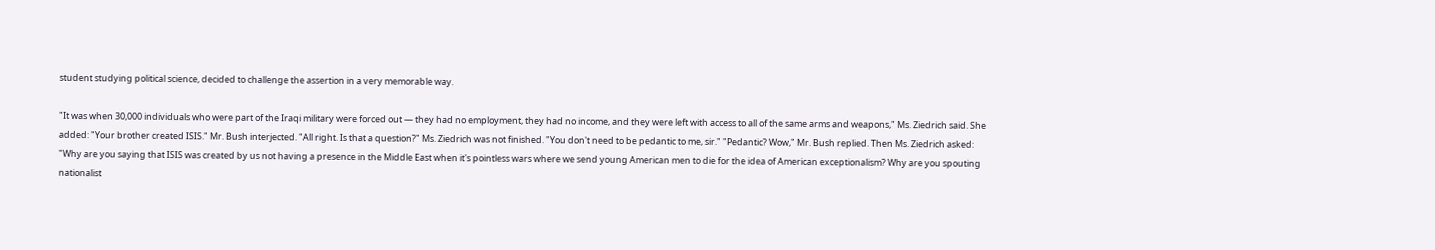student studying political science, decided to challenge the assertion in a very memorable way.

"It was when 30,000 individuals who were part of the Iraqi military were forced out — they had no employment, they had no income, and they were left with access to all of the same arms and weapons," Ms. Ziedrich said. She added: "Your brother created ISIS." Mr. Bush interjected. "All right. Is that a question?" Ms. Ziedrich was not finished. "You don't need to be pedantic to me, sir." "Pedantic? Wow," Mr. Bush replied. Then Ms. Ziedrich asked: "Why are you saying that ISIS was created by us not having a presence in the Middle East when it's pointless wars where we send young American men to die for the idea of American exceptionalism? Why are you spouting nationalist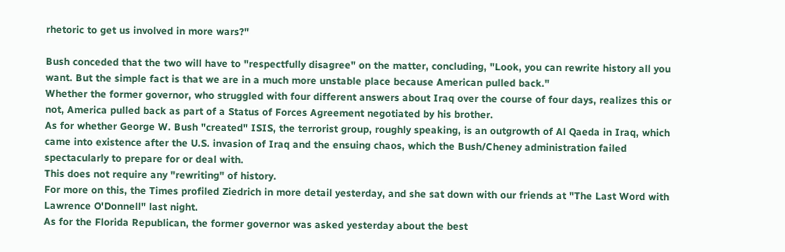rhetoric to get us involved in more wars?"

Bush conceded that the two will have to "respectfully disagree" on the matter, concluding, "Look, you can rewrite history all you want. But the simple fact is that we are in a much more unstable place because American pulled back."
Whether the former governor, who struggled with four different answers about Iraq over the course of four days, realizes this or not, America pulled back as part of a Status of Forces Agreement negotiated by his brother.
As for whether George W. Bush "created" ISIS, the terrorist group, roughly speaking, is an outgrowth of Al Qaeda in Iraq, which came into existence after the U.S. invasion of Iraq and the ensuing chaos, which the Bush/Cheney administration failed spectacularly to prepare for or deal with.
This does not require any "rewriting" of history.
For more on this, the Times profiled Ziedrich in more detail yesterday, and she sat down with our friends at "The Last Word with Lawrence O'Donnell" last night.
As for the Florida Republican, the former governor was asked yesterday about the best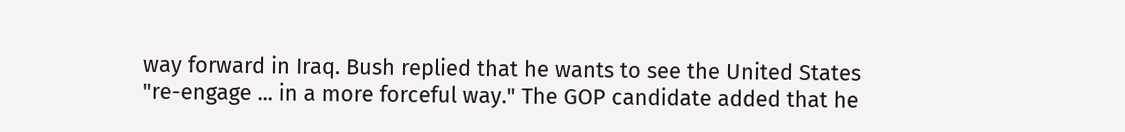way forward in Iraq. Bush replied that he wants to see the United States "re-engage ... in a more forceful way." The GOP candidate added that he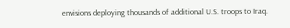envisions deploying thousands of additional U.S. troops to Iraq.